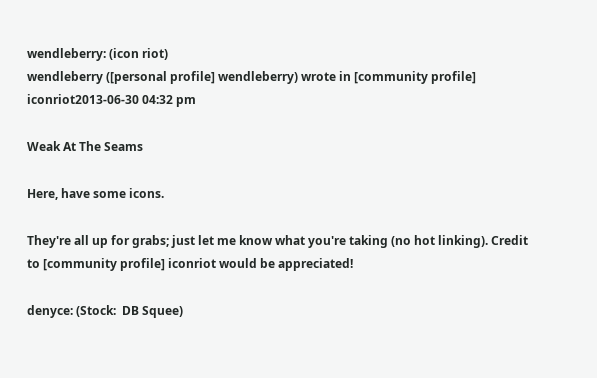wendleberry: (icon riot)
wendleberry ([personal profile] wendleberry) wrote in [community profile] iconriot2013-06-30 04:32 pm

Weak At The Seams

Here, have some icons.

They're all up for grabs; just let me know what you're taking (no hot linking). Credit to [community profile] iconriot would be appreciated!

denyce: (Stock:  DB Squee)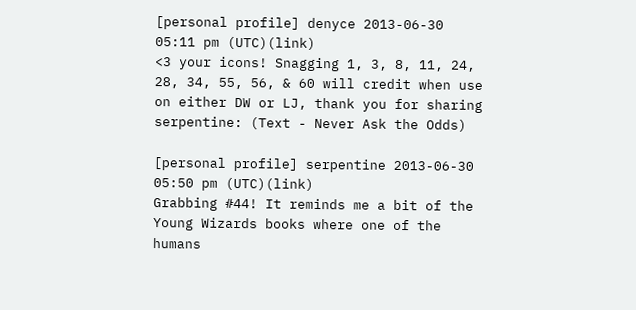[personal profile] denyce 2013-06-30 05:11 pm (UTC)(link)
<3 your icons! Snagging 1, 3, 8, 11, 24, 28, 34, 55, 56, & 60 will credit when use on either DW or LJ, thank you for sharing
serpentine: (Text - Never Ask the Odds)

[personal profile] serpentine 2013-06-30 05:50 pm (UTC)(link)
Grabbing #44! It reminds me a bit of the Young Wizards books where one of the humans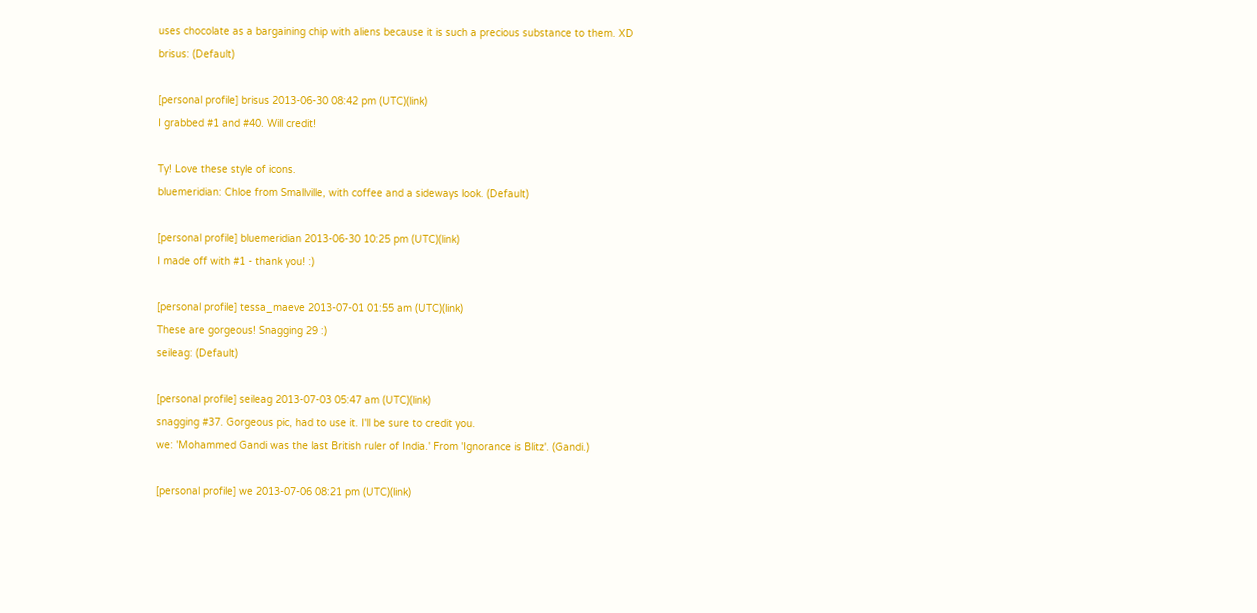uses chocolate as a bargaining chip with aliens because it is such a precious substance to them. XD
brisus: (Default)

[personal profile] brisus 2013-06-30 08:42 pm (UTC)(link)
I grabbed #1 and #40. Will credit!

Ty! Love these style of icons.
bluemeridian: Chloe from Smallville, with coffee and a sideways look. (Default)

[personal profile] bluemeridian 2013-06-30 10:25 pm (UTC)(link)
I made off with #1 - thank you! :)

[personal profile] tessa_maeve 2013-07-01 01:55 am (UTC)(link)
These are gorgeous! Snagging 29 :)
seileag: (Default)

[personal profile] seileag 2013-07-03 05:47 am (UTC)(link)
snagging #37. Gorgeous pic, had to use it. I'll be sure to credit you.
we: 'Mohammed Gandi was the last British ruler of India.' From 'Ignorance is Blitz'. (Gandi.)

[personal profile] we 2013-07-06 08:21 pm (UTC)(link)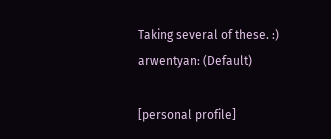Taking several of these. :)
arwentyan: (Default)

[personal profile]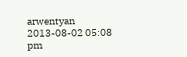arwentyan 2013-08-02 05:08 pm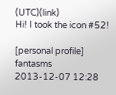(UTC)(link)
Hi! I took the icon #52!

[personal profile] fantasms 2013-12-07 12:28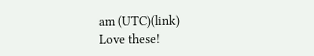am (UTC)(link)
Love these!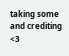taking some and crediting <3